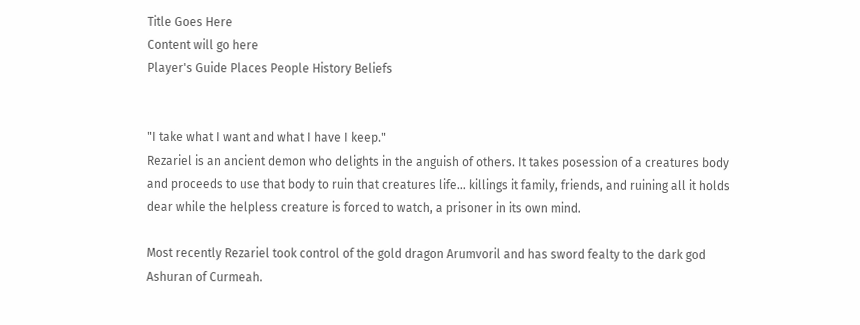Title Goes Here
Content will go here
Player's Guide Places People History Beliefs


"I take what I want and what I have I keep."
Rezariel is an ancient demon who delights in the anguish of others. It takes posession of a creatures body and proceeds to use that body to ruin that creatures life... killings it family, friends, and ruining all it holds dear while the helpless creature is forced to watch, a prisoner in its own mind.

Most recently Rezariel took control of the gold dragon Arumvoril and has sword fealty to the dark god Ashuran of Curmeah.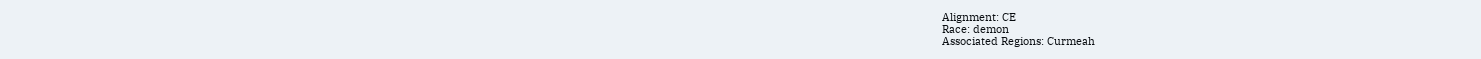Alignment: CE
Race: demon
Associated Regions: Curmeah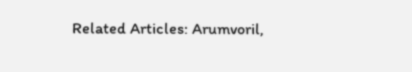Related Articles: Arumvoril,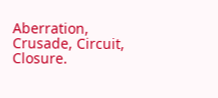Aberration, Crusade, Circuit, Closure.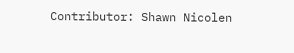Contributor: Shawn Nicolen